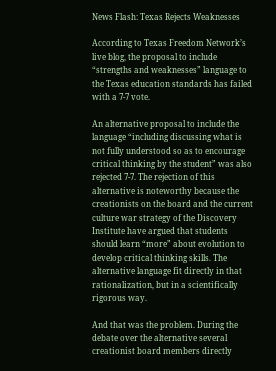News Flash: Texas Rejects Weaknesses

According to Texas Freedom Network’s live blog, the proposal to include “strengths and weaknesses” language to the Texas education standards has failed with a 7-7 vote.

An alternative proposal to include the language “including discussing what is not fully understood so as to encourage critical thinking by the student” was also rejected 7-7. The rejection of this alternative is noteworthy because the creationists on the board and the current culture war strategy of the Discovery Institute have argued that students should learn “more” about evolution to develop critical thinking skills. The alternative language fit directly in that rationalization, but in a scientifically rigorous way.

And that was the problem. During the debate over the alternative several creationist board members directly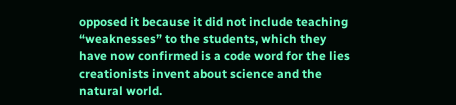opposed it because it did not include teaching “weaknesses” to the students, which they have now confirmed is a code word for the lies creationists invent about science and the natural world.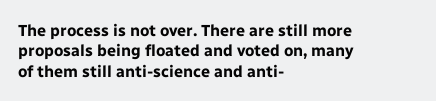The process is not over. There are still more proposals being floated and voted on, many of them still anti-science and anti-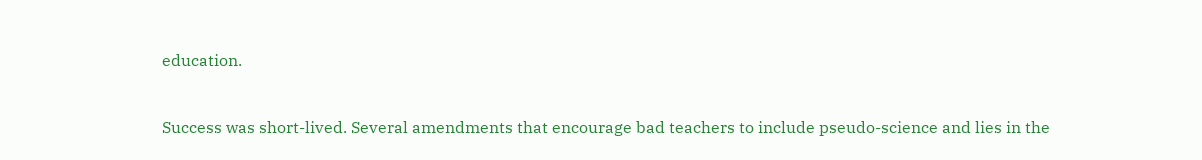education.


Success was short-lived. Several amendments that encourage bad teachers to include pseudo-science and lies in the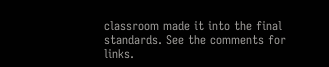classroom made it into the final standards. See the comments for links.